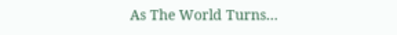As The World Turns…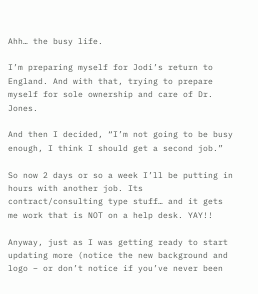Ahh… the busy life.

I’m preparing myself for Jodi’s return to England. And with that, trying to prepare myself for sole ownership and care of Dr. Jones.

And then I decided, “I’m not going to be busy enough, I think I should get a second job.”

So now 2 days or so a week I’ll be putting in hours with another job. Its contract/consulting type stuff… and it gets me work that is NOT on a help desk. YAY!!

Anyway, just as I was getting ready to start updating more (notice the new background and logo – or don’t notice if you’ve never been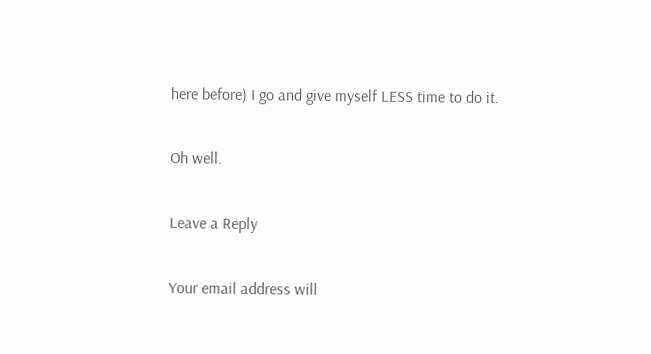here before) I go and give myself LESS time to do it.

Oh well.

Leave a Reply

Your email address will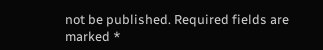not be published. Required fields are marked *